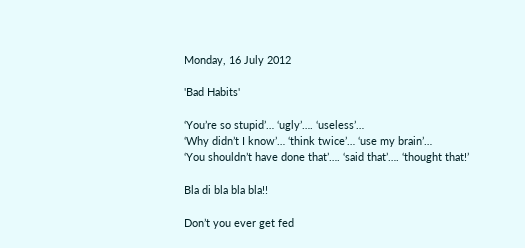Monday, 16 July 2012

'Bad Habits'

‘You’re so stupid’… ‘ugly’…. ‘useless’…
‘Why didn’t I know’… ‘think twice’… ‘use my brain’…
‘You shouldn’t have done that’…. ‘said that’…. ‘thought that!’

Bla di bla bla bla!!

Don’t you ever get fed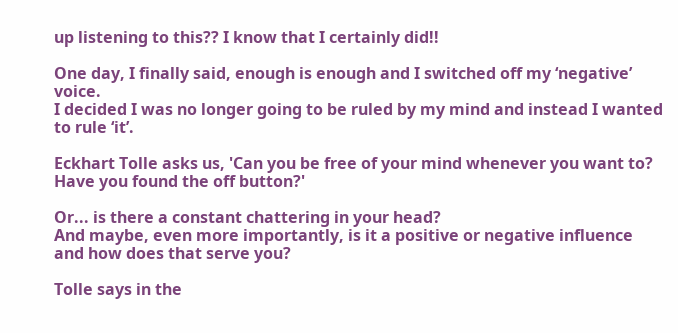up listening to this?? I know that I certainly did!!

One day, I finally said, enough is enough and I switched off my ‘negative’ voice.
I decided I was no longer going to be ruled by my mind and instead I wanted to rule ‘it’.

Eckhart Tolle asks us, 'Can you be free of your mind whenever you want to? Have you found the off button?'

Or... is there a constant chattering in your head?
And maybe, even more importantly, is it a positive or negative influence and how does that serve you?

Tolle says in the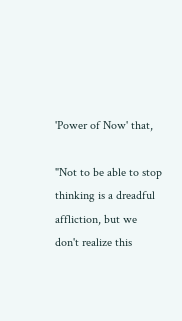'Power of Now' that,

"Not to be able to stop thinking is a dreadful affliction, but we don't realize this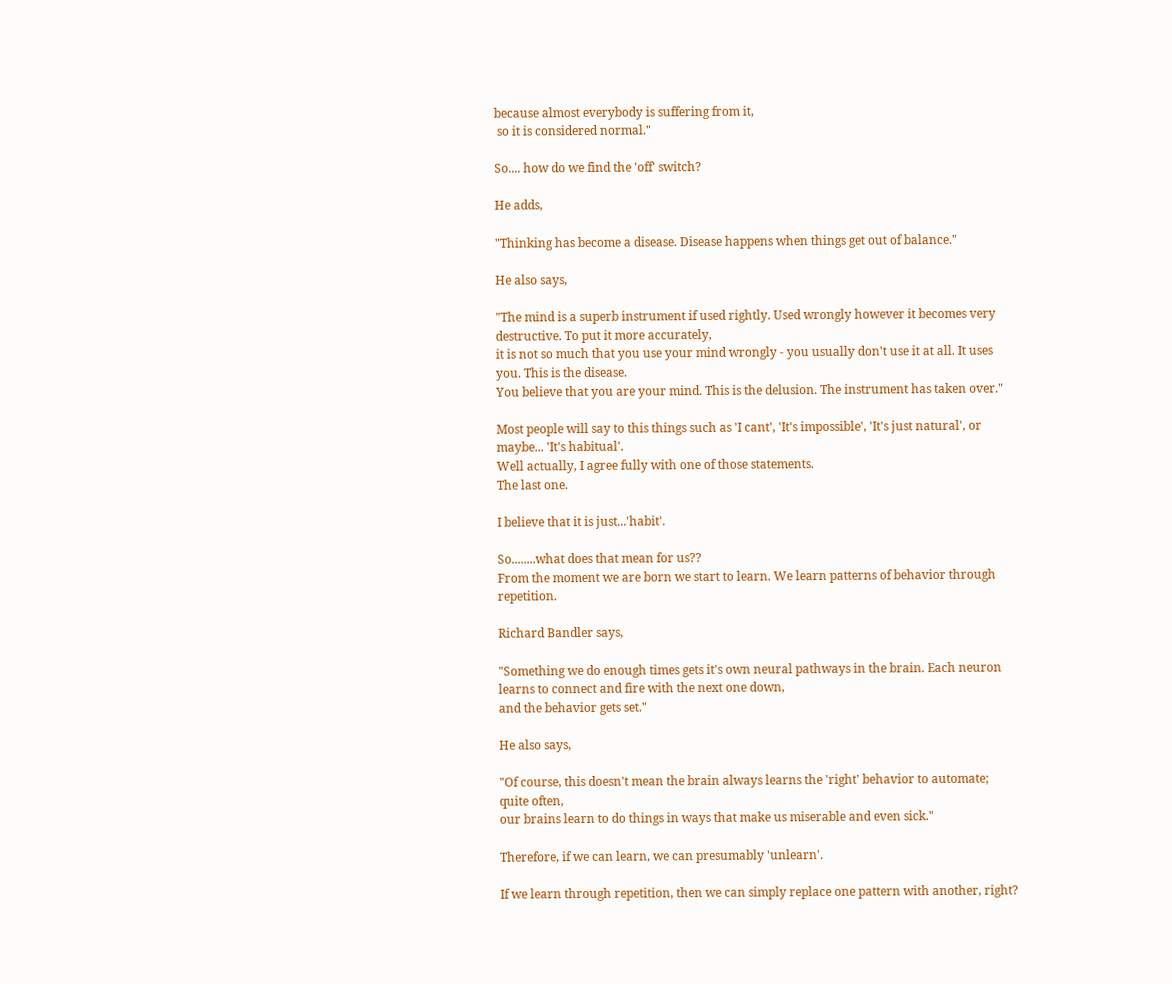because almost everybody is suffering from it,
 so it is considered normal."

So.... how do we find the 'off' switch?

He adds,

"Thinking has become a disease. Disease happens when things get out of balance."

He also says,

"The mind is a superb instrument if used rightly. Used wrongly however it becomes very destructive. To put it more accurately,
it is not so much that you use your mind wrongly - you usually don't use it at all. It uses you. This is the disease.
You believe that you are your mind. This is the delusion. The instrument has taken over."

Most people will say to this things such as 'I cant', 'It's impossible', 'It's just natural', or maybe... 'It's habitual'.
Well actually, I agree fully with one of those statements.
The last one.

I believe that it is just...'habit'.

So........what does that mean for us??
From the moment we are born we start to learn. We learn patterns of behavior through repetition.

Richard Bandler says,

"Something we do enough times gets it's own neural pathways in the brain. Each neuron learns to connect and fire with the next one down,
and the behavior gets set."

He also says,

"Of course, this doesn't mean the brain always learns the 'right' behavior to automate; quite often,
our brains learn to do things in ways that make us miserable and even sick."

Therefore, if we can learn, we can presumably 'unlearn'.

If we learn through repetition, then we can simply replace one pattern with another, right?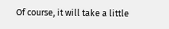Of course, it will take a little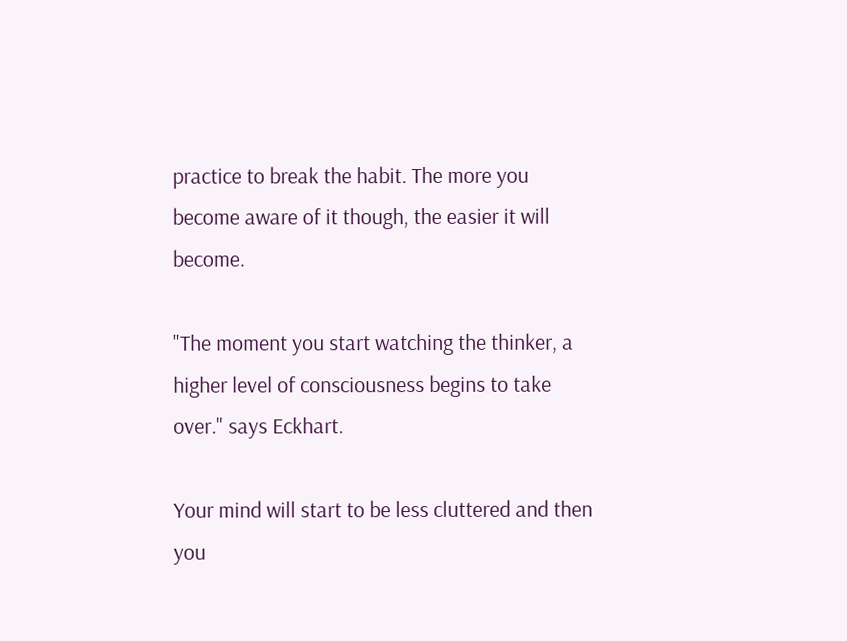practice to break the habit. The more you become aware of it though, the easier it will become.

"The moment you start watching the thinker, a higher level of consciousness begins to take over." says Eckhart.

Your mind will start to be less cluttered and then you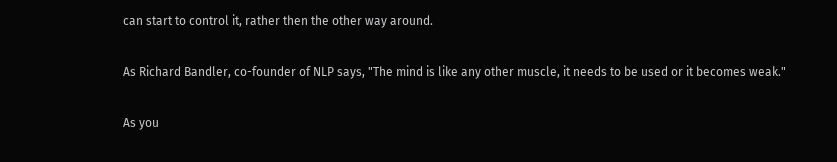can start to control it, rather then the other way around.

As Richard Bandler, co-founder of NLP says, "The mind is like any other muscle, it needs to be used or it becomes weak."

As you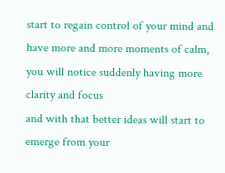start to regain control of your mind and have more and more moments of calm, you will notice suddenly having more clarity and focus
and with that better ideas will start to emerge from your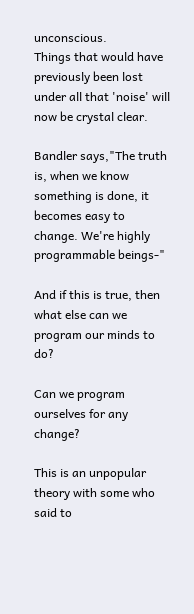unconscious.
Things that would have previously been lost under all that 'noise' will now be crystal clear.

Bandler says,"The truth is, when we know something is done, it becomes easy to change. We're highly programmable beings-"

And if this is true, then what else can we program our minds to do?

Can we program ourselves for any change?

This is an unpopular theory with some who said to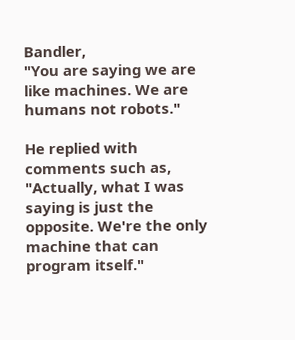Bandler,
"You are saying we are like machines. We are humans not robots."

He replied with comments such as, "Actually, what I was saying is just the opposite. We're the only machine that can program itself."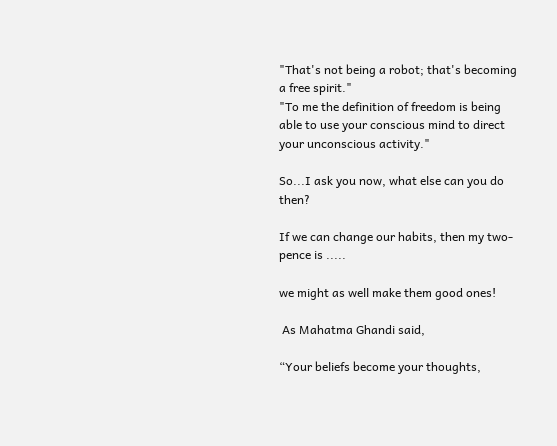"That's not being a robot; that's becoming a free spirit."
"To me the definition of freedom is being able to use your conscious mind to direct your unconscious activity."

So...I ask you now, what else can you do then?

If we can change our habits, then my two-pence is .....

we might as well make them good ones!

 As Mahatma Ghandi said,

“Your beliefs become your thoughts,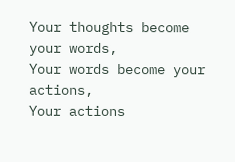Your thoughts become your words,
Your words become your actions,
Your actions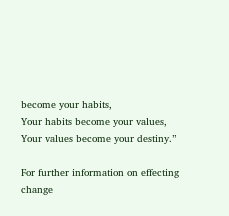become your habits,
Your habits become your values,
Your values become your destiny.”

For further information on effecting change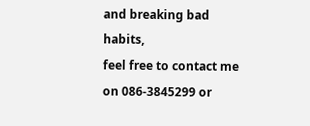and breaking bad habits,
feel free to contact me on 086-3845299 or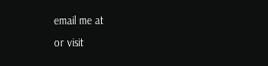email me at
or visit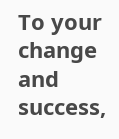To your change and success,